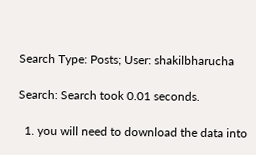Search Type: Posts; User: shakilbharucha

Search: Search took 0.01 seconds.

  1. you will need to download the data into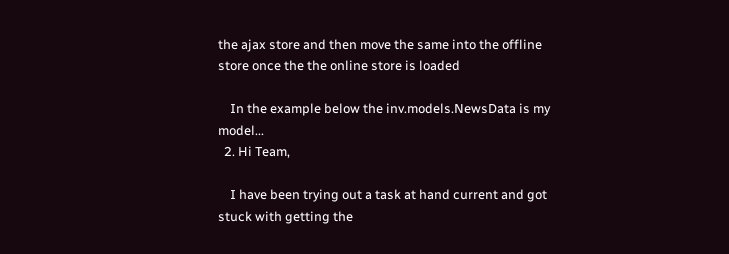the ajax store and then move the same into the offline store once the the online store is loaded

    In the example below the inv.models.NewsData is my model...
  2. Hi Team,

    I have been trying out a task at hand current and got stuck with getting the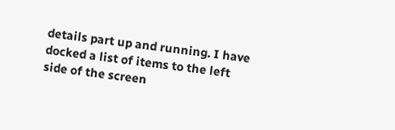details part up and running. I have docked a list of items to the left side of the screen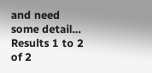and need some detail...
Results 1 to 2 of 2